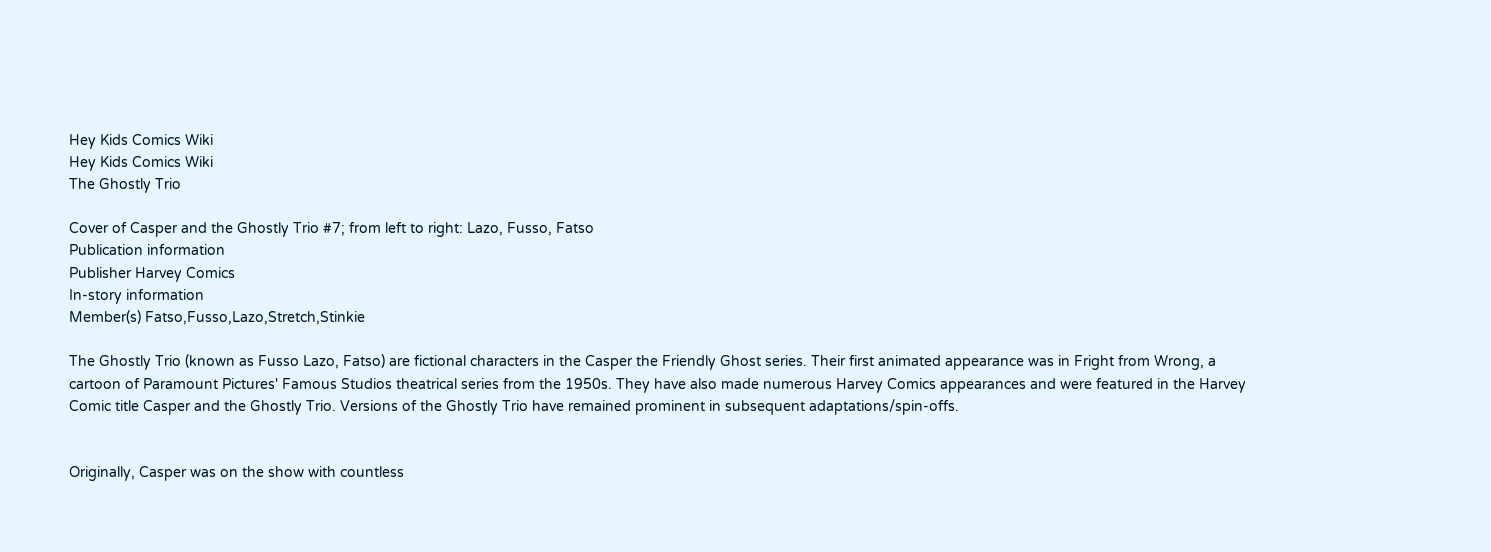Hey Kids Comics Wiki
Hey Kids Comics Wiki
The Ghostly Trio

Cover of Casper and the Ghostly Trio #7; from left to right: Lazo, Fusso, Fatso
Publication information
Publisher Harvey Comics
In-story information
Member(s) Fatso,Fusso,Lazo,Stretch,Stinkie

The Ghostly Trio (known as Fusso Lazo, Fatso) are fictional characters in the Casper the Friendly Ghost series. Their first animated appearance was in Fright from Wrong, a cartoon of Paramount Pictures' Famous Studios theatrical series from the 1950s. They have also made numerous Harvey Comics appearances and were featured in the Harvey Comic title Casper and the Ghostly Trio. Versions of the Ghostly Trio have remained prominent in subsequent adaptations/spin-offs.


Originally, Casper was on the show with countless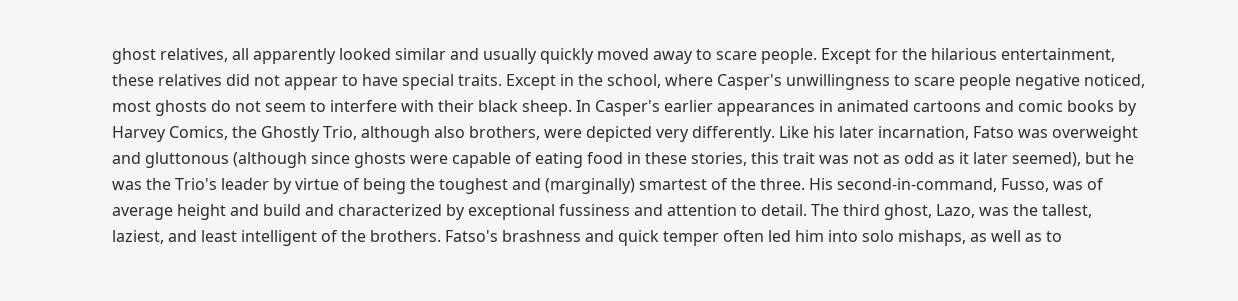ghost relatives, all apparently looked similar and usually quickly moved away to scare people. Except for the hilarious entertainment, these relatives did not appear to have special traits. Except in the school, where Casper's unwillingness to scare people negative noticed, most ghosts do not seem to interfere with their black sheep. In Casper's earlier appearances in animated cartoons and comic books by Harvey Comics, the Ghostly Trio, although also brothers, were depicted very differently. Like his later incarnation, Fatso was overweight and gluttonous (although since ghosts were capable of eating food in these stories, this trait was not as odd as it later seemed), but he was the Trio's leader by virtue of being the toughest and (marginally) smartest of the three. His second-in-command, Fusso, was of average height and build and characterized by exceptional fussiness and attention to detail. The third ghost, Lazo, was the tallest, laziest, and least intelligent of the brothers. Fatso's brashness and quick temper often led him into solo mishaps, as well as to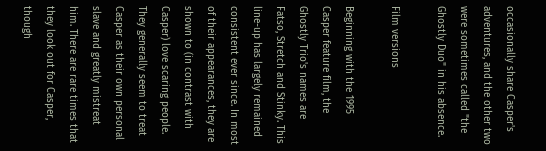occasionally share Casper's adventures, and the other two were sometimes called "the Ghostly Duo" in his absence.

Film versions

Beginning with the 1995 Casper feature film, the Ghostly Trio's names are Fatso, Stretch and Stinky. This line-up has largely remained consistent ever since. In most of their appearances, they are shown to (in contrast with Casper) love scaring people. They generally seem to treat Casper as their own personal slave and greatly mistreat him. There are rare times that they look out for Casper, though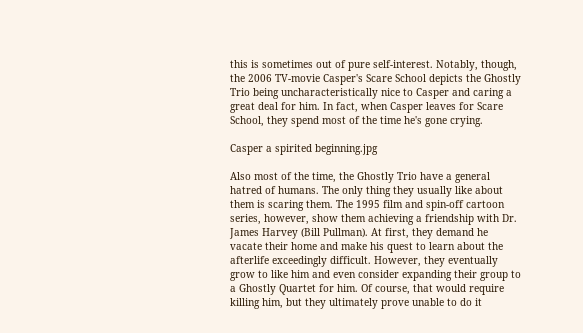this is sometimes out of pure self-interest. Notably, though, the 2006 TV-movie Casper's Scare School depicts the Ghostly Trio being uncharacteristically nice to Casper and caring a great deal for him. In fact, when Casper leaves for Scare School, they spend most of the time he's gone crying.

Casper a spirited beginning.jpg

Also most of the time, the Ghostly Trio have a general hatred of humans. The only thing they usually like about them is scaring them. The 1995 film and spin-off cartoon series, however, show them achieving a friendship with Dr. James Harvey (Bill Pullman). At first, they demand he vacate their home and make his quest to learn about the afterlife exceedingly difficult. However, they eventually grow to like him and even consider expanding their group to a Ghostly Quartet for him. Of course, that would require killing him, but they ultimately prove unable to do it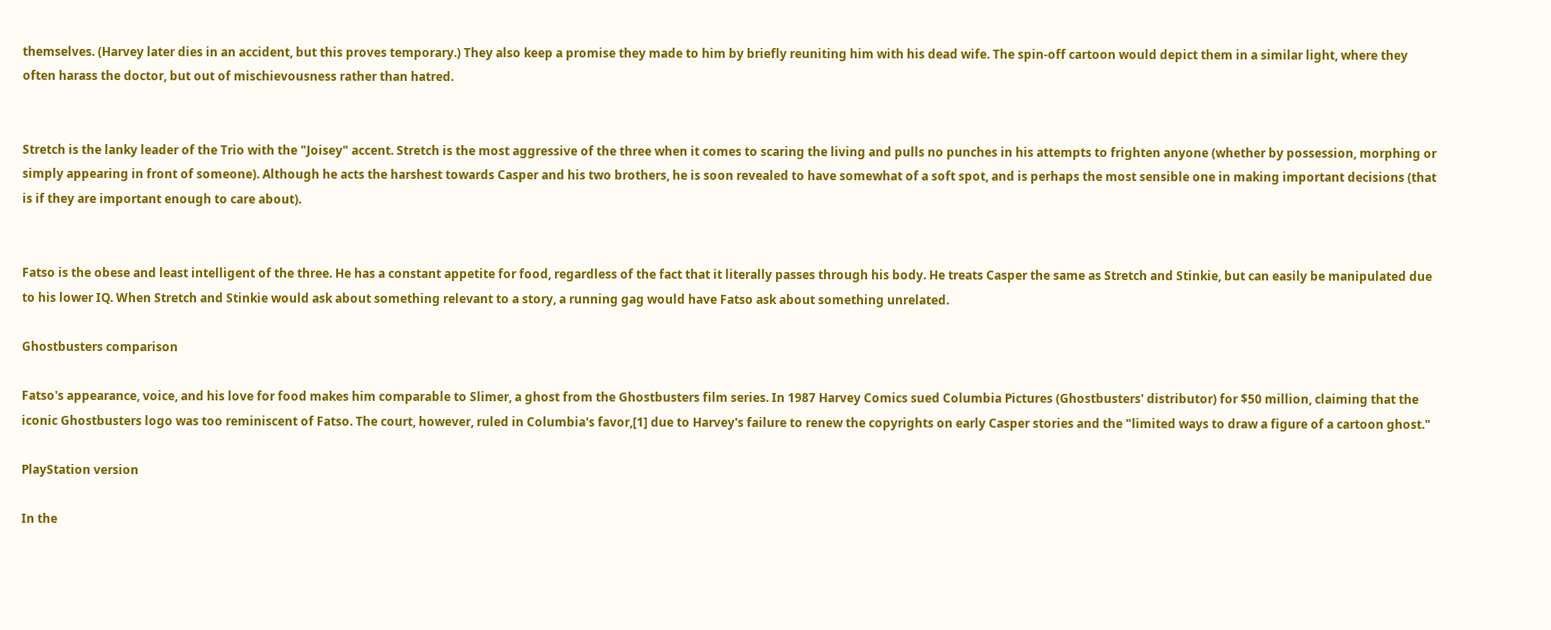themselves. (Harvey later dies in an accident, but this proves temporary.) They also keep a promise they made to him by briefly reuniting him with his dead wife. The spin-off cartoon would depict them in a similar light, where they often harass the doctor, but out of mischievousness rather than hatred.


Stretch is the lanky leader of the Trio with the "Joisey" accent. Stretch is the most aggressive of the three when it comes to scaring the living and pulls no punches in his attempts to frighten anyone (whether by possession, morphing or simply appearing in front of someone). Although he acts the harshest towards Casper and his two brothers, he is soon revealed to have somewhat of a soft spot, and is perhaps the most sensible one in making important decisions (that is if they are important enough to care about).


Fatso is the obese and least intelligent of the three. He has a constant appetite for food, regardless of the fact that it literally passes through his body. He treats Casper the same as Stretch and Stinkie, but can easily be manipulated due to his lower IQ. When Stretch and Stinkie would ask about something relevant to a story, a running gag would have Fatso ask about something unrelated.

Ghostbusters comparison

Fatso's appearance, voice, and his love for food makes him comparable to Slimer, a ghost from the Ghostbusters film series. In 1987 Harvey Comics sued Columbia Pictures (Ghostbusters' distributor) for $50 million, claiming that the iconic Ghostbusters logo was too reminiscent of Fatso. The court, however, ruled in Columbia's favor,[1] due to Harvey's failure to renew the copyrights on early Casper stories and the "limited ways to draw a figure of a cartoon ghost."

PlayStation version

In the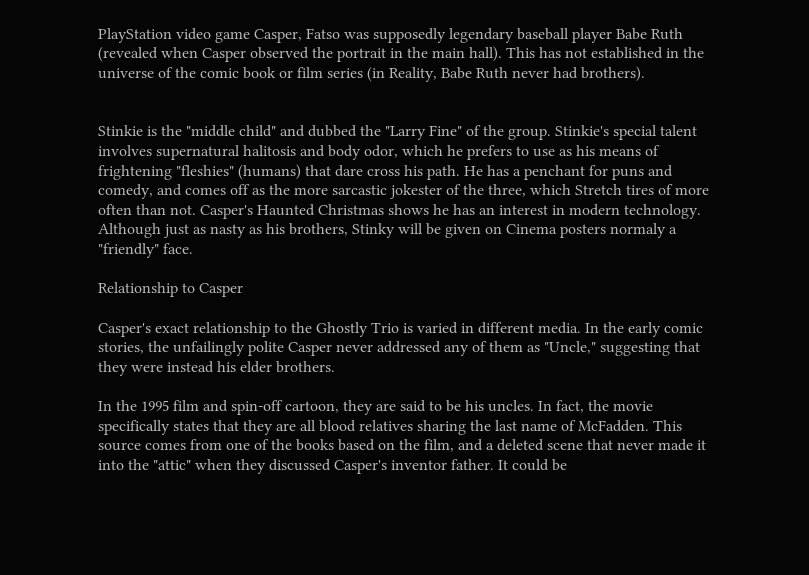PlayStation video game Casper, Fatso was supposedly legendary baseball player Babe Ruth (revealed when Casper observed the portrait in the main hall). This has not established in the universe of the comic book or film series (in Reality, Babe Ruth never had brothers).


Stinkie is the "middle child" and dubbed the "Larry Fine" of the group. Stinkie's special talent involves supernatural halitosis and body odor, which he prefers to use as his means of frightening "fleshies" (humans) that dare cross his path. He has a penchant for puns and comedy, and comes off as the more sarcastic jokester of the three, which Stretch tires of more often than not. Casper's Haunted Christmas shows he has an interest in modern technology. Although just as nasty as his brothers, Stinky will be given on Cinema posters normaly a "friendly" face.

Relationship to Casper

Casper's exact relationship to the Ghostly Trio is varied in different media. In the early comic stories, the unfailingly polite Casper never addressed any of them as "Uncle," suggesting that they were instead his elder brothers.

In the 1995 film and spin-off cartoon, they are said to be his uncles. In fact, the movie specifically states that they are all blood relatives sharing the last name of McFadden. This source comes from one of the books based on the film, and a deleted scene that never made it into the "attic" when they discussed Casper's inventor father. It could be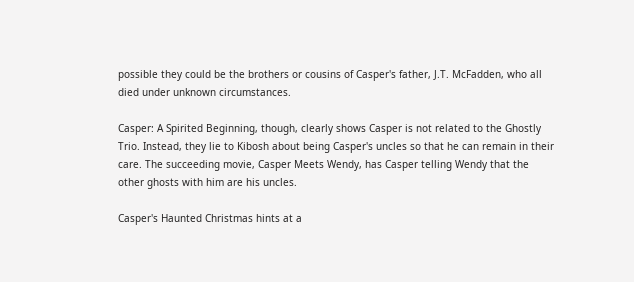possible they could be the brothers or cousins of Casper's father, J.T. McFadden, who all died under unknown circumstances.

Casper: A Spirited Beginning, though, clearly shows Casper is not related to the Ghostly Trio. Instead, they lie to Kibosh about being Casper's uncles so that he can remain in their care. The succeeding movie, Casper Meets Wendy, has Casper telling Wendy that the other ghosts with him are his uncles.

Casper's Haunted Christmas hints at a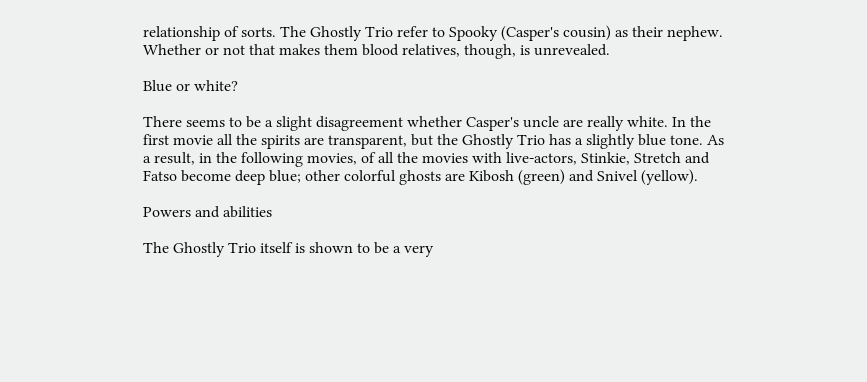relationship of sorts. The Ghostly Trio refer to Spooky (Casper's cousin) as their nephew. Whether or not that makes them blood relatives, though, is unrevealed.

Blue or white?

There seems to be a slight disagreement whether Casper's uncle are really white. In the first movie all the spirits are transparent, but the Ghostly Trio has a slightly blue tone. As a result, in the following movies, of all the movies with live-actors, Stinkie, Stretch and Fatso become deep blue; other colorful ghosts are Kibosh (green) and Snivel (yellow).

Powers and abilities

The Ghostly Trio itself is shown to be a very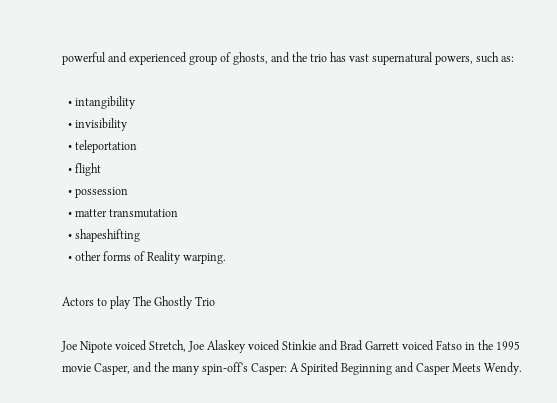powerful and experienced group of ghosts, and the trio has vast supernatural powers, such as:

  • intangibility
  • invisibility
  • teleportation
  • flight
  • possession
  • matter transmutation
  • shapeshifting
  • other forms of Reality warping.

Actors to play The Ghostly Trio

Joe Nipote voiced Stretch, Joe Alaskey voiced Stinkie and Brad Garrett voiced Fatso in the 1995 movie Casper, and the many spin-off's Casper: A Spirited Beginning and Casper Meets Wendy.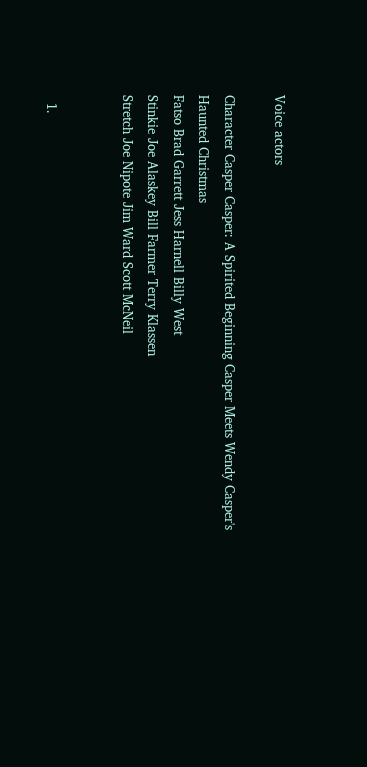Voice actors

Character Casper Casper: A Spirited Beginning Casper Meets Wendy Casper's Haunted Christmas
Fatso Brad Garrett Jess Harnell Billy West
Stinkie Joe Alaskey Bill Farmer Terry Klassen
Stretch Joe Nipote Jim Ward Scott McNeil


  1.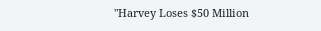"Harvey Loses $50 Million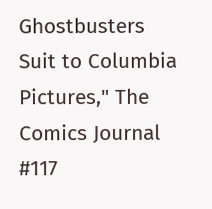Ghostbusters Suit to Columbia Pictures," The Comics Journal #117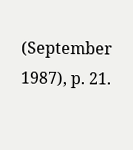(September 1987), p. 21.